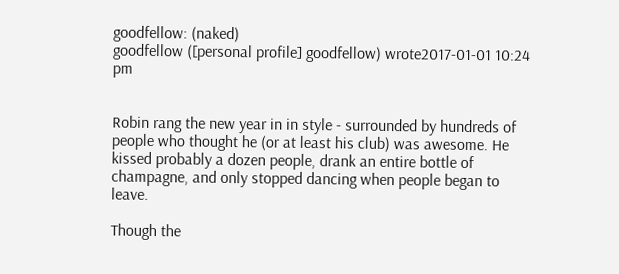goodfellow: (naked)
goodfellow ([personal profile] goodfellow) wrote2017-01-01 10:24 pm


Robin rang the new year in in style - surrounded by hundreds of people who thought he (or at least his club) was awesome. He kissed probably a dozen people, drank an entire bottle of champagne, and only stopped dancing when people began to leave.

Though the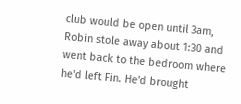club would be open until 3am, Robin stole away about 1:30 and went back to the bedroom where he'd left Fin. He'd brought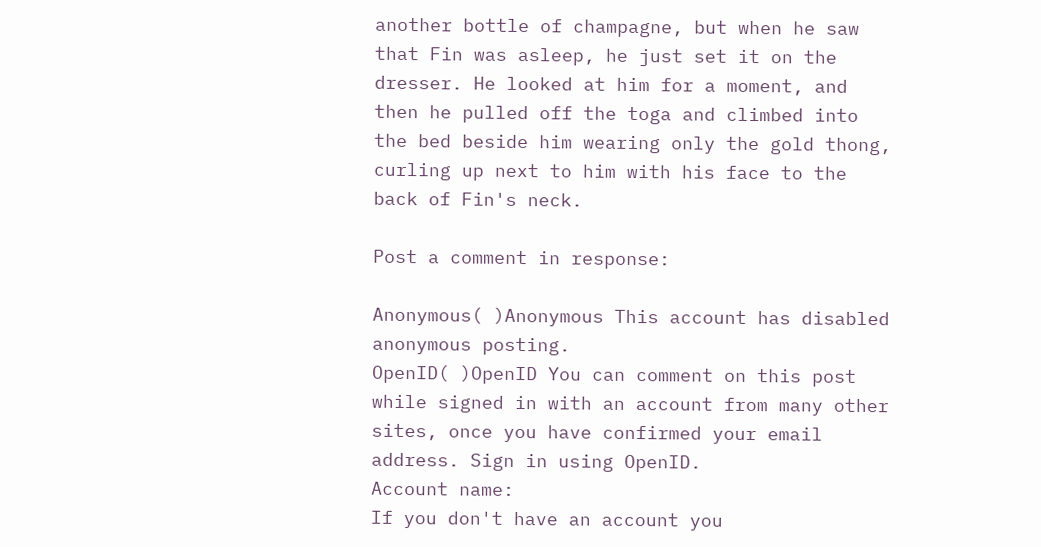another bottle of champagne, but when he saw that Fin was asleep, he just set it on the dresser. He looked at him for a moment, and then he pulled off the toga and climbed into the bed beside him wearing only the gold thong, curling up next to him with his face to the back of Fin's neck.

Post a comment in response:

Anonymous( )Anonymous This account has disabled anonymous posting.
OpenID( )OpenID You can comment on this post while signed in with an account from many other sites, once you have confirmed your email address. Sign in using OpenID.
Account name:
If you don't have an account you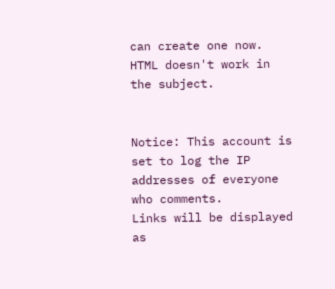can create one now.
HTML doesn't work in the subject.


Notice: This account is set to log the IP addresses of everyone who comments.
Links will be displayed as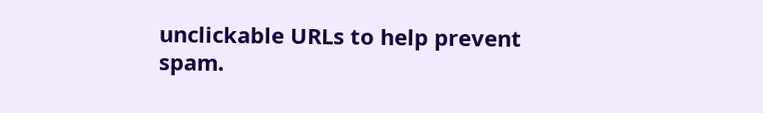unclickable URLs to help prevent spam.